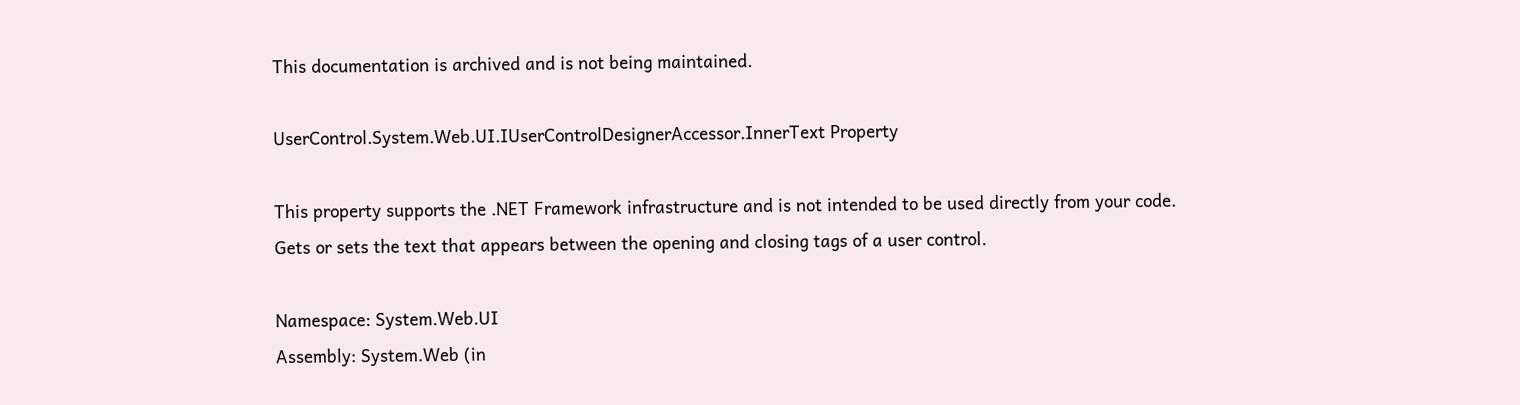This documentation is archived and is not being maintained.

UserControl.System.Web.UI.IUserControlDesignerAccessor.InnerText Property

This property supports the .NET Framework infrastructure and is not intended to be used directly from your code.
Gets or sets the text that appears between the opening and closing tags of a user control.

Namespace: System.Web.UI
Assembly: System.Web (in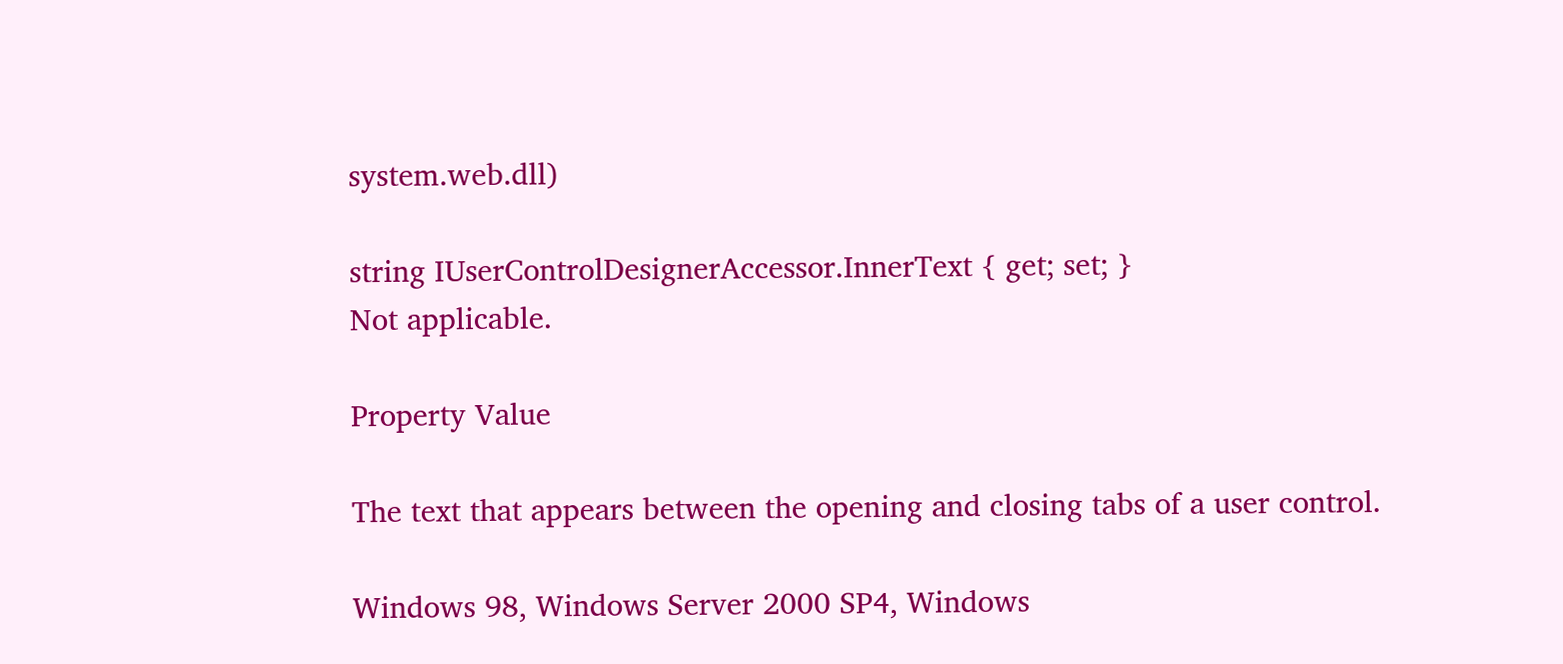system.web.dll)

string IUserControlDesignerAccessor.InnerText { get; set; }
Not applicable.

Property Value

The text that appears between the opening and closing tabs of a user control.

Windows 98, Windows Server 2000 SP4, Windows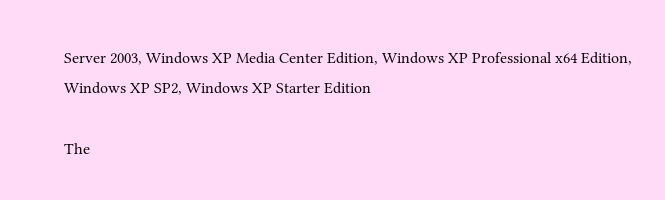Server 2003, Windows XP Media Center Edition, Windows XP Professional x64 Edition, Windows XP SP2, Windows XP Starter Edition

The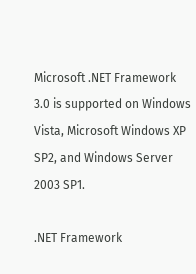Microsoft .NET Framework 3.0 is supported on Windows Vista, Microsoft Windows XP SP2, and Windows Server 2003 SP1.

.NET Framework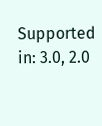Supported in: 3.0, 2.0